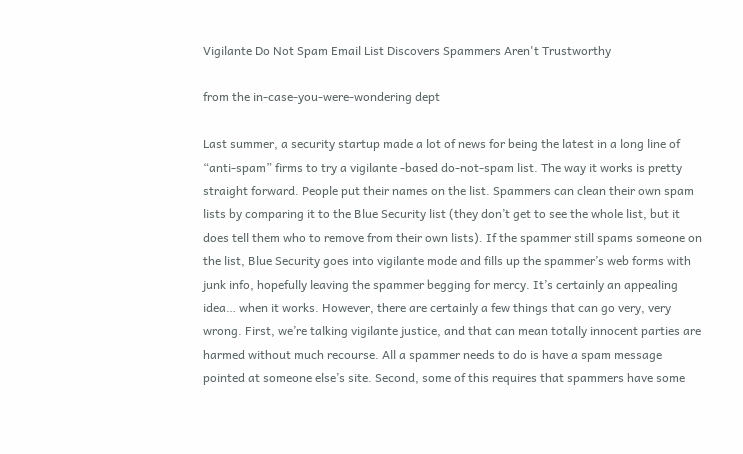Vigilante Do Not Spam Email List Discovers Spammers Aren't Trustworthy

from the in-case-you-were-wondering dept

Last summer, a security startup made a lot of news for being the latest in a long line of “anti-spam” firms to try a vigilante -based do-not-spam list. The way it works is pretty straight forward. People put their names on the list. Spammers can clean their own spam lists by comparing it to the Blue Security list (they don’t get to see the whole list, but it does tell them who to remove from their own lists). If the spammer still spams someone on the list, Blue Security goes into vigilante mode and fills up the spammer’s web forms with junk info, hopefully leaving the spammer begging for mercy. It’s certainly an appealing idea… when it works. However, there are certainly a few things that can go very, very wrong. First, we’re talking vigilante justice, and that can mean totally innocent parties are harmed without much recourse. All a spammer needs to do is have a spam message pointed at someone else’s site. Second, some of this requires that spammers have some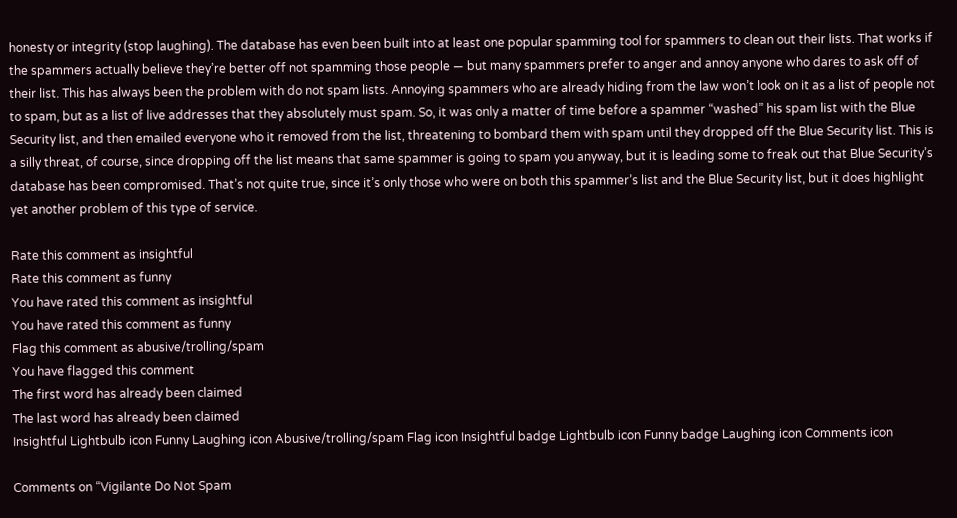honesty or integrity (stop laughing). The database has even been built into at least one popular spamming tool for spammers to clean out their lists. That works if the spammers actually believe they’re better off not spamming those people — but many spammers prefer to anger and annoy anyone who dares to ask off of their list. This has always been the problem with do not spam lists. Annoying spammers who are already hiding from the law won’t look on it as a list of people not to spam, but as a list of live addresses that they absolutely must spam. So, it was only a matter of time before a spammer “washed” his spam list with the Blue Security list, and then emailed everyone who it removed from the list, threatening to bombard them with spam until they dropped off the Blue Security list. This is a silly threat, of course, since dropping off the list means that same spammer is going to spam you anyway, but it is leading some to freak out that Blue Security’s database has been compromised. That’s not quite true, since it’s only those who were on both this spammer’s list and the Blue Security list, but it does highlight yet another problem of this type of service.

Rate this comment as insightful
Rate this comment as funny
You have rated this comment as insightful
You have rated this comment as funny
Flag this comment as abusive/trolling/spam
You have flagged this comment
The first word has already been claimed
The last word has already been claimed
Insightful Lightbulb icon Funny Laughing icon Abusive/trolling/spam Flag icon Insightful badge Lightbulb icon Funny badge Laughing icon Comments icon

Comments on “Vigilante Do Not Spam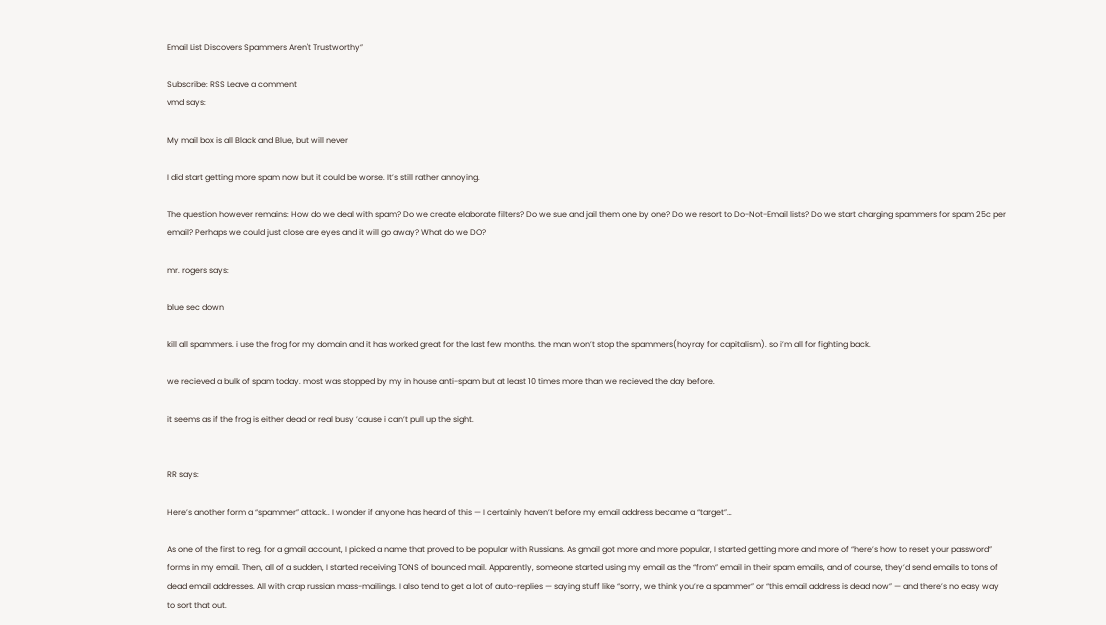Email List Discovers Spammers Aren't Trustworthy”

Subscribe: RSS Leave a comment
vmd says:

My mail box is all Black and Blue, but will never

I did start getting more spam now but it could be worse. It’s still rather annoying.

The question however remains: How do we deal with spam? Do we create elaborate filters? Do we sue and jail them one by one? Do we resort to Do-Not-Email lists? Do we start charging spammers for spam 25c per email? Perhaps we could just close are eyes and it will go away? What do we DO?

mr. rogers says:

blue sec down

kill all spammers. i use the frog for my domain and it has worked great for the last few months. the man won’t stop the spammers(hoyray for capitalism). so i’m all for fighting back.

we recieved a bulk of spam today. most was stopped by my in house anti-spam but at least 10 times more than we recieved the day before.

it seems as if the frog is either dead or real busy ’cause i can’t pull up the sight.


RR says:

Here’s another form a “spammer” attack.. I wonder if anyone has heard of this — I certainly haven’t before my email address became a “target”…

As one of the first to reg. for a gmail account, I picked a name that proved to be popular with Russians. As gmail got more and more popular, I started getting more and more of “here’s how to reset your password” forms in my email. Then, all of a sudden, I started receiving TONS of bounced mail. Apparently, someone started using my email as the “from” email in their spam emails, and of course, they’d send emails to tons of dead email addresses. All with crap russian mass-mailings. I also tend to get a lot of auto-replies — saying stuff like “sorry, we think you’re a spammer” or “this email address is dead now” — and there’s no easy way to sort that out.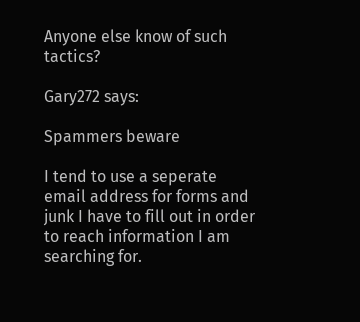Anyone else know of such tactics?

Gary272 says:

Spammers beware

I tend to use a seperate email address for forms and junk I have to fill out in order to reach information I am searching for.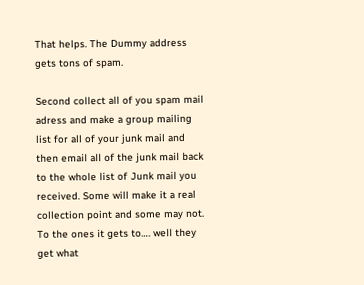That helps. The Dummy address gets tons of spam.

Second collect all of you spam mail adress and make a group mailing list for all of your junk mail and then email all of the junk mail back to the whole list of Junk mail you received. Some will make it a real collection point and some may not. To the ones it gets to…. well they get what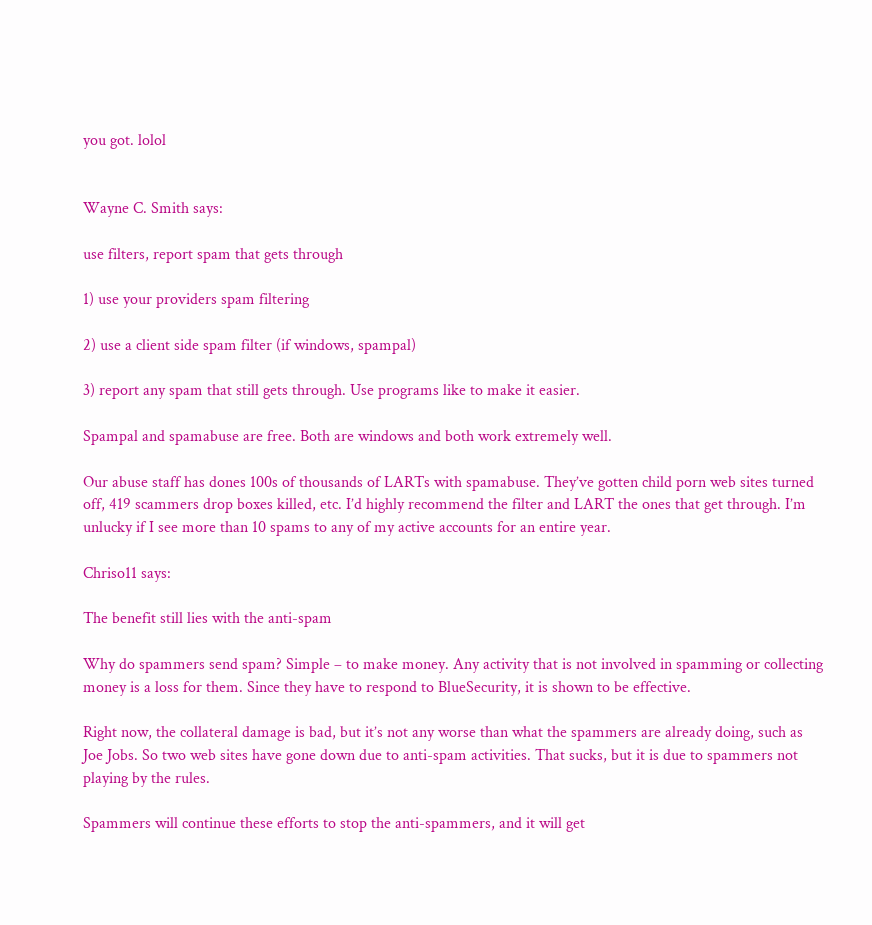you got. lolol


Wayne C. Smith says:

use filters, report spam that gets through

1) use your providers spam filtering

2) use a client side spam filter (if windows, spampal)

3) report any spam that still gets through. Use programs like to make it easier.

Spampal and spamabuse are free. Both are windows and both work extremely well.

Our abuse staff has dones 100s of thousands of LARTs with spamabuse. They’ve gotten child porn web sites turned off, 419 scammers drop boxes killed, etc. I’d highly recommend the filter and LART the ones that get through. I’m unlucky if I see more than 10 spams to any of my active accounts for an entire year.

Chriso11 says:

The benefit still lies with the anti-spam

Why do spammers send spam? Simple – to make money. Any activity that is not involved in spamming or collecting money is a loss for them. Since they have to respond to BlueSecurity, it is shown to be effective.

Right now, the collateral damage is bad, but it’s not any worse than what the spammers are already doing, such as Joe Jobs. So two web sites have gone down due to anti-spam activities. That sucks, but it is due to spammers not playing by the rules.

Spammers will continue these efforts to stop the anti-spammers, and it will get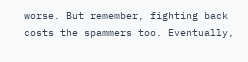worse. But remember, fighting back costs the spammers too. Eventually,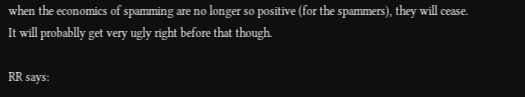when the economics of spamming are no longer so positive (for the spammers), they will cease. It will probablly get very ugly right before that though.

RR says: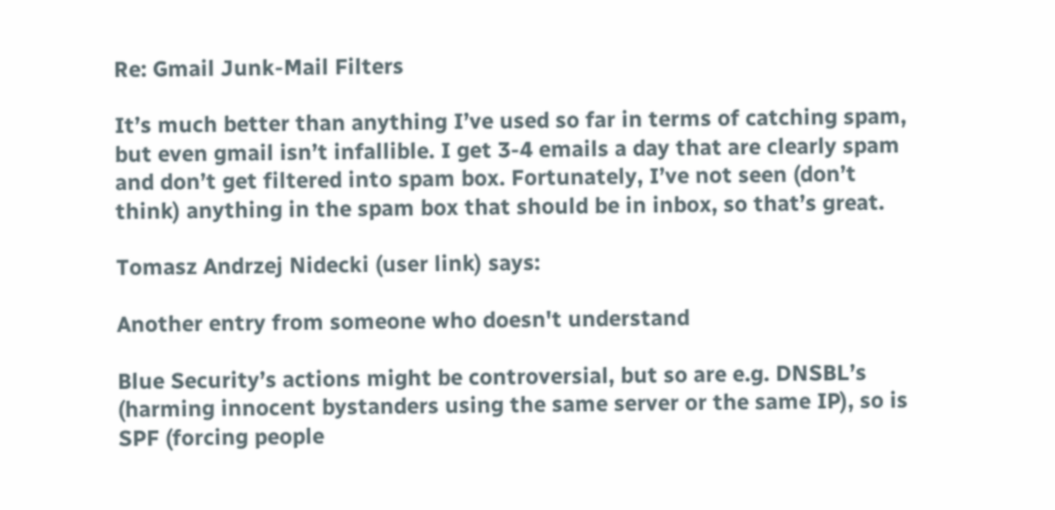Re: Gmail Junk-Mail Filters

It’s much better than anything I’ve used so far in terms of catching spam, but even gmail isn’t infallible. I get 3-4 emails a day that are clearly spam and don’t get filtered into spam box. Fortunately, I’ve not seen (don’t think) anything in the spam box that should be in inbox, so that’s great.

Tomasz Andrzej Nidecki (user link) says:

Another entry from someone who doesn't understand

Blue Security’s actions might be controversial, but so are e.g. DNSBL’s (harming innocent bystanders using the same server or the same IP), so is SPF (forcing people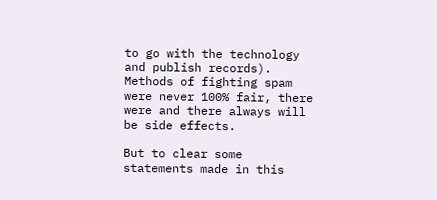to go with the technology and publish records). Methods of fighting spam were never 100% fair, there were and there always will be side effects.

But to clear some statements made in this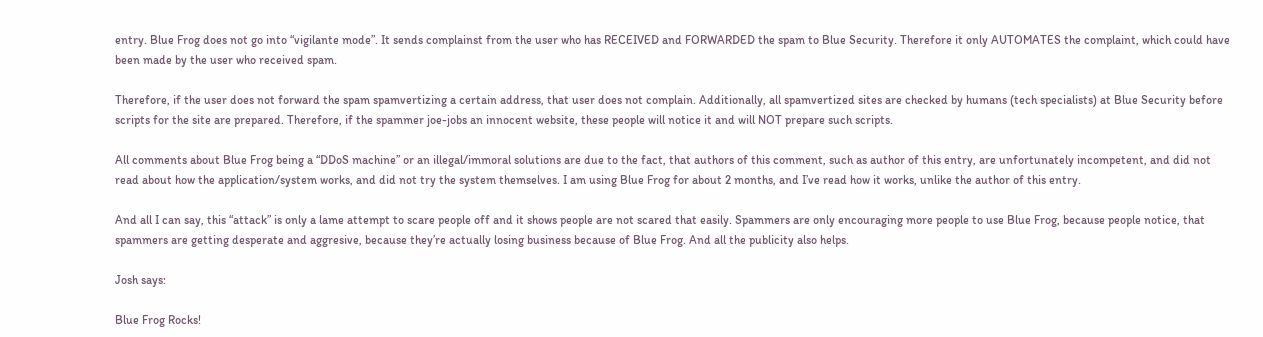entry. Blue Frog does not go into “vigilante mode”. It sends complainst from the user who has RECEIVED and FORWARDED the spam to Blue Security. Therefore it only AUTOMATES the complaint, which could have been made by the user who received spam.

Therefore, if the user does not forward the spam spamvertizing a certain address, that user does not complain. Additionally, all spamvertized sites are checked by humans (tech specialists) at Blue Security before scripts for the site are prepared. Therefore, if the spammer joe-jobs an innocent website, these people will notice it and will NOT prepare such scripts.

All comments about Blue Frog being a “DDoS machine” or an illegal/immoral solutions are due to the fact, that authors of this comment, such as author of this entry, are unfortunately incompetent, and did not read about how the application/system works, and did not try the system themselves. I am using Blue Frog for about 2 months, and I’ve read how it works, unlike the author of this entry.

And all I can say, this “attack” is only a lame attempt to scare people off and it shows people are not scared that easily. Spammers are only encouraging more people to use Blue Frog, because people notice, that spammers are getting desperate and aggresive, because they’re actually losing business because of Blue Frog. And all the publicity also helps.

Josh says:

Blue Frog Rocks!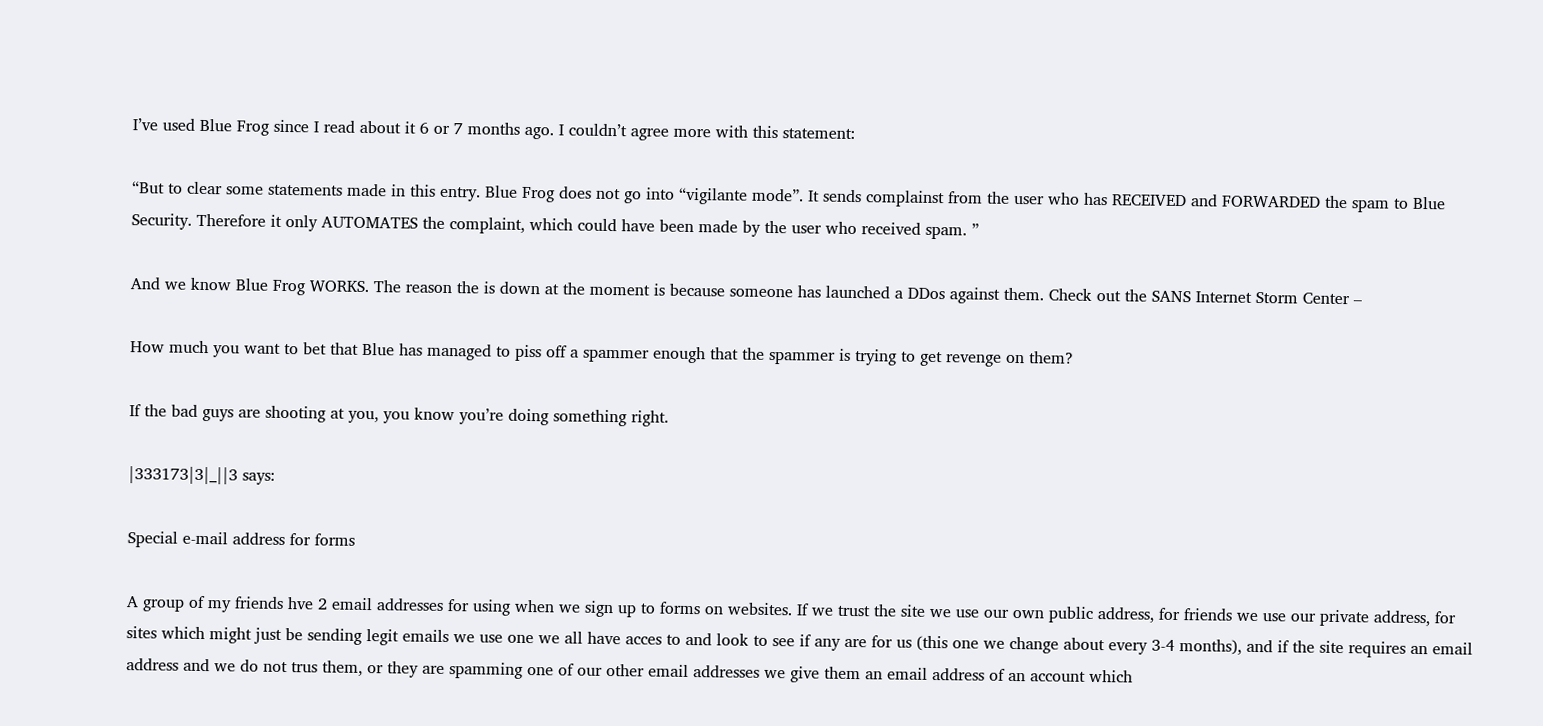I’ve used Blue Frog since I read about it 6 or 7 months ago. I couldn’t agree more with this statement:

“But to clear some statements made in this entry. Blue Frog does not go into “vigilante mode”. It sends complainst from the user who has RECEIVED and FORWARDED the spam to Blue Security. Therefore it only AUTOMATES the complaint, which could have been made by the user who received spam. ”

And we know Blue Frog WORKS. The reason the is down at the moment is because someone has launched a DDos against them. Check out the SANS Internet Storm Center –

How much you want to bet that Blue has managed to piss off a spammer enough that the spammer is trying to get revenge on them?

If the bad guys are shooting at you, you know you’re doing something right.

|333173|3|_||3 says:

Special e-mail address for forms

A group of my friends hve 2 email addresses for using when we sign up to forms on websites. If we trust the site we use our own public address, for friends we use our private address, for sites which might just be sending legit emails we use one we all have acces to and look to see if any are for us (this one we change about every 3-4 months), and if the site requires an email address and we do not trus them, or they are spamming one of our other email addresses we give them an email address of an account which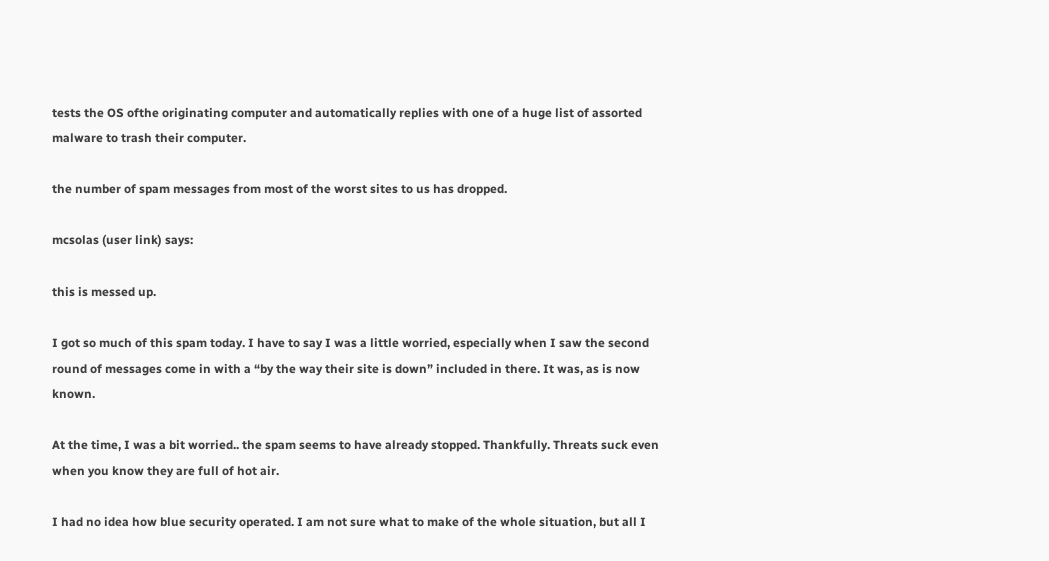tests the OS ofthe originating computer and automatically replies with one of a huge list of assorted malware to trash their computer.

the number of spam messages from most of the worst sites to us has dropped.

mcsolas (user link) says:

this is messed up.

I got so much of this spam today. I have to say I was a little worried, especially when I saw the second round of messages come in with a “by the way their site is down” included in there. It was, as is now known.

At the time, I was a bit worried.. the spam seems to have already stopped. Thankfully. Threats suck even when you know they are full of hot air.

I had no idea how blue security operated. I am not sure what to make of the whole situation, but all I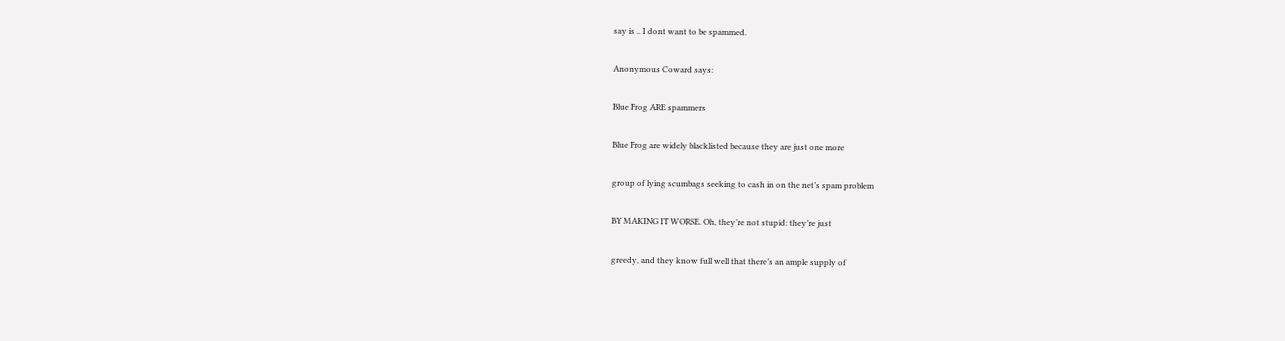say is .. I dont want to be spammed.

Anonymous Coward says:

Blue Frog ARE spammers

Blue Frog are widely blacklisted because they are just one more

group of lying scumbags seeking to cash in on the net’s spam problem

BY MAKING IT WORSE. Oh, they’re not stupid: they’re just

greedy, and they know full well that there’s an ample supply of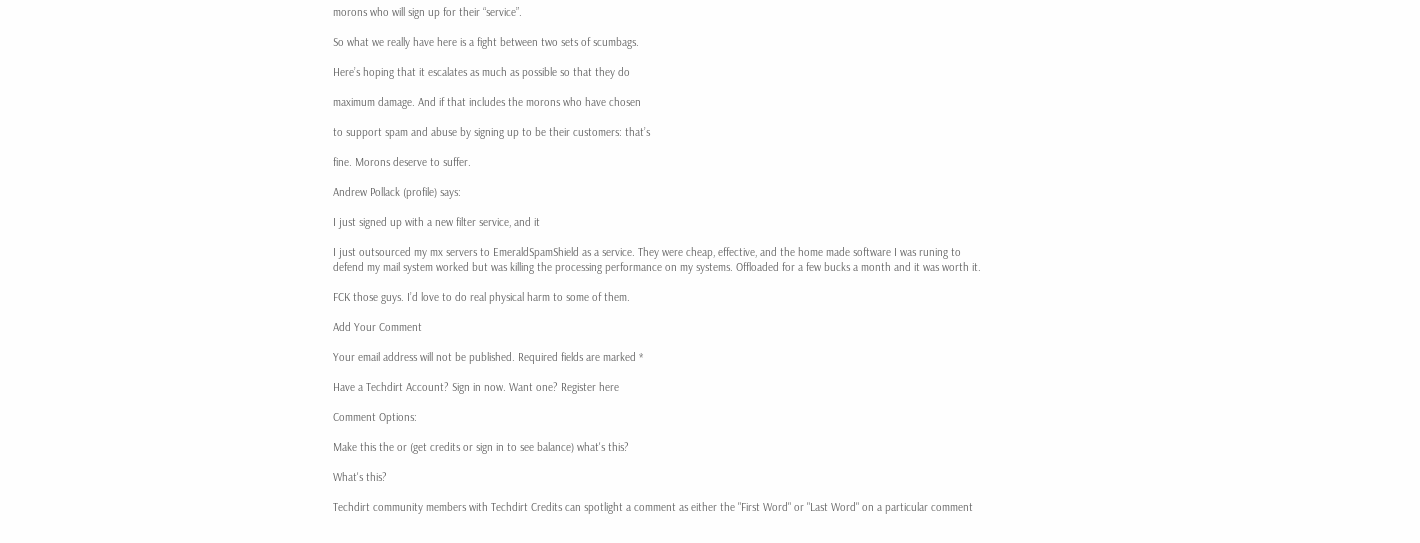morons who will sign up for their “service”.

So what we really have here is a fight between two sets of scumbags.

Here’s hoping that it escalates as much as possible so that they do

maximum damage. And if that includes the morons who have chosen

to support spam and abuse by signing up to be their customers: that’s

fine. Morons deserve to suffer.

Andrew Pollack (profile) says:

I just signed up with a new filter service, and it

I just outsourced my mx servers to EmeraldSpamShield as a service. They were cheap, effective, and the home made software I was runing to defend my mail system worked but was killing the processing performance on my systems. Offloaded for a few bucks a month and it was worth it.

FCK those guys. I’d love to do real physical harm to some of them.

Add Your Comment

Your email address will not be published. Required fields are marked *

Have a Techdirt Account? Sign in now. Want one? Register here

Comment Options:

Make this the or (get credits or sign in to see balance) what's this?

What's this?

Techdirt community members with Techdirt Credits can spotlight a comment as either the "First Word" or "Last Word" on a particular comment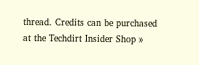thread. Credits can be purchased at the Techdirt Insider Shop »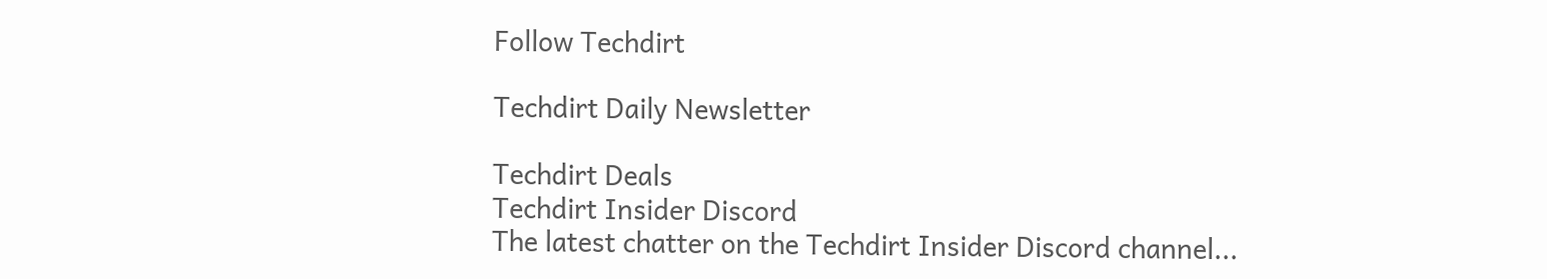Follow Techdirt

Techdirt Daily Newsletter

Techdirt Deals
Techdirt Insider Discord
The latest chatter on the Techdirt Insider Discord channel...